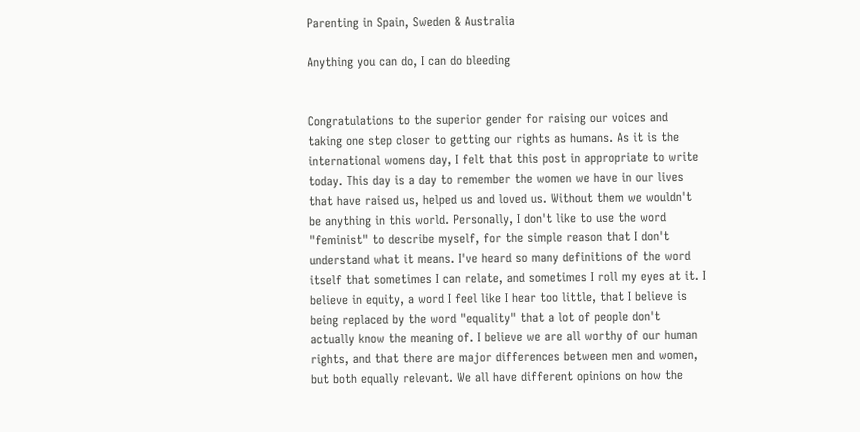Parenting in Spain, Sweden & Australia

Anything you can do, I can do bleeding


Congratulations to the superior gender for raising our voices and taking one step closer to getting our rights as humans. As it is the international womens day, I felt that this post in appropriate to write today. This day is a day to remember the women we have in our lives that have raised us, helped us and loved us. Without them we wouldn't be anything in this world. Personally, I don't like to use the word "feminist" to describe myself, for the simple reason that I don't understand what it means. I've heard so many definitions of the word itself that sometimes I can relate, and sometimes I roll my eyes at it. I believe in equity, a word I feel like I hear too little, that I believe is being replaced by the word "equality" that a lot of people don't actually know the meaning of. I believe we are all worthy of our human rights, and that there are major differences between men and women, but both equally relevant. We all have different opinions on how the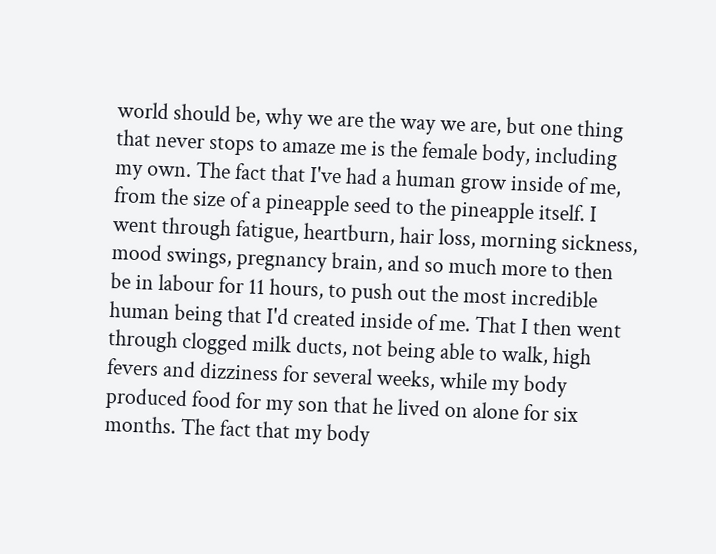world should be, why we are the way we are, but one thing that never stops to amaze me is the female body, including my own. The fact that I've had a human grow inside of me, from the size of a pineapple seed to the pineapple itself. I went through fatigue, heartburn, hair loss, morning sickness, mood swings, pregnancy brain, and so much more to then be in labour for 11 hours, to push out the most incredible human being that I'd created inside of me. That I then went through clogged milk ducts, not being able to walk, high fevers and dizziness for several weeks, while my body produced food for my son that he lived on alone for six months. The fact that my body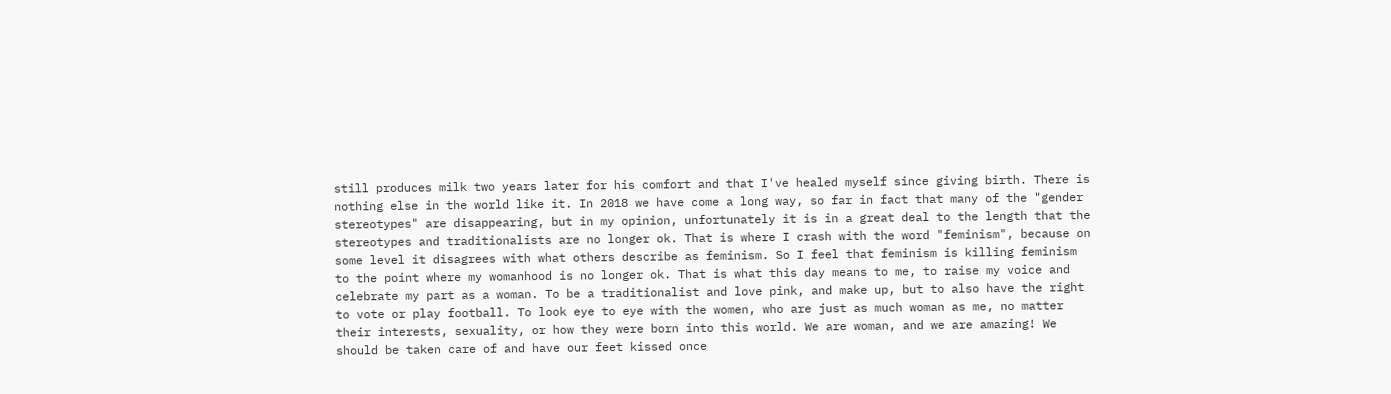still produces milk two years later for his comfort and that I've healed myself since giving birth. There is nothing else in the world like it. In 2018 we have come a long way, so far in fact that many of the "gender stereotypes" are disappearing, but in my opinion, unfortunately it is in a great deal to the length that the stereotypes and traditionalists are no longer ok. That is where I crash with the word "feminism", because on some level it disagrees with what others describe as feminism. So I feel that feminism is killing feminism to the point where my womanhood is no longer ok. That is what this day means to me, to raise my voice and celebrate my part as a woman. To be a traditionalist and love pink, and make up, but to also have the right to vote or play football. To look eye to eye with the women, who are just as much woman as me, no matter their interests, sexuality, or how they were born into this world. We are woman, and we are amazing! We should be taken care of and have our feet kissed once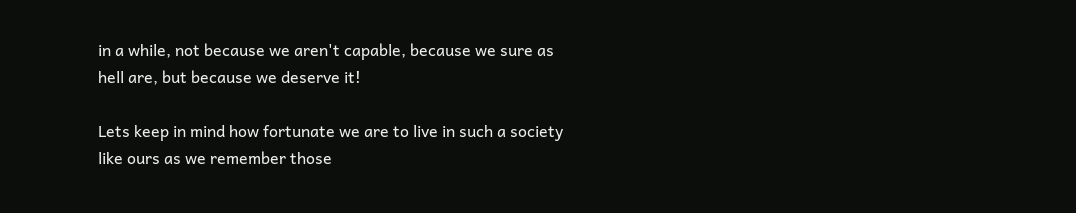in a while, not because we aren't capable, because we sure as hell are, but because we deserve it!

Lets keep in mind how fortunate we are to live in such a society like ours as we remember those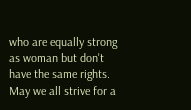who are equally strong as woman but don't have the same rights. May we all strive for a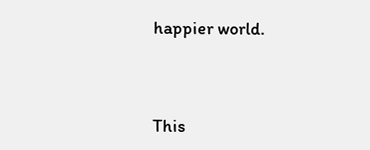happier world.




This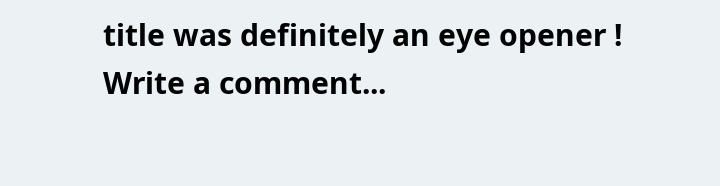title was definitely an eye opener !
Write a comment...